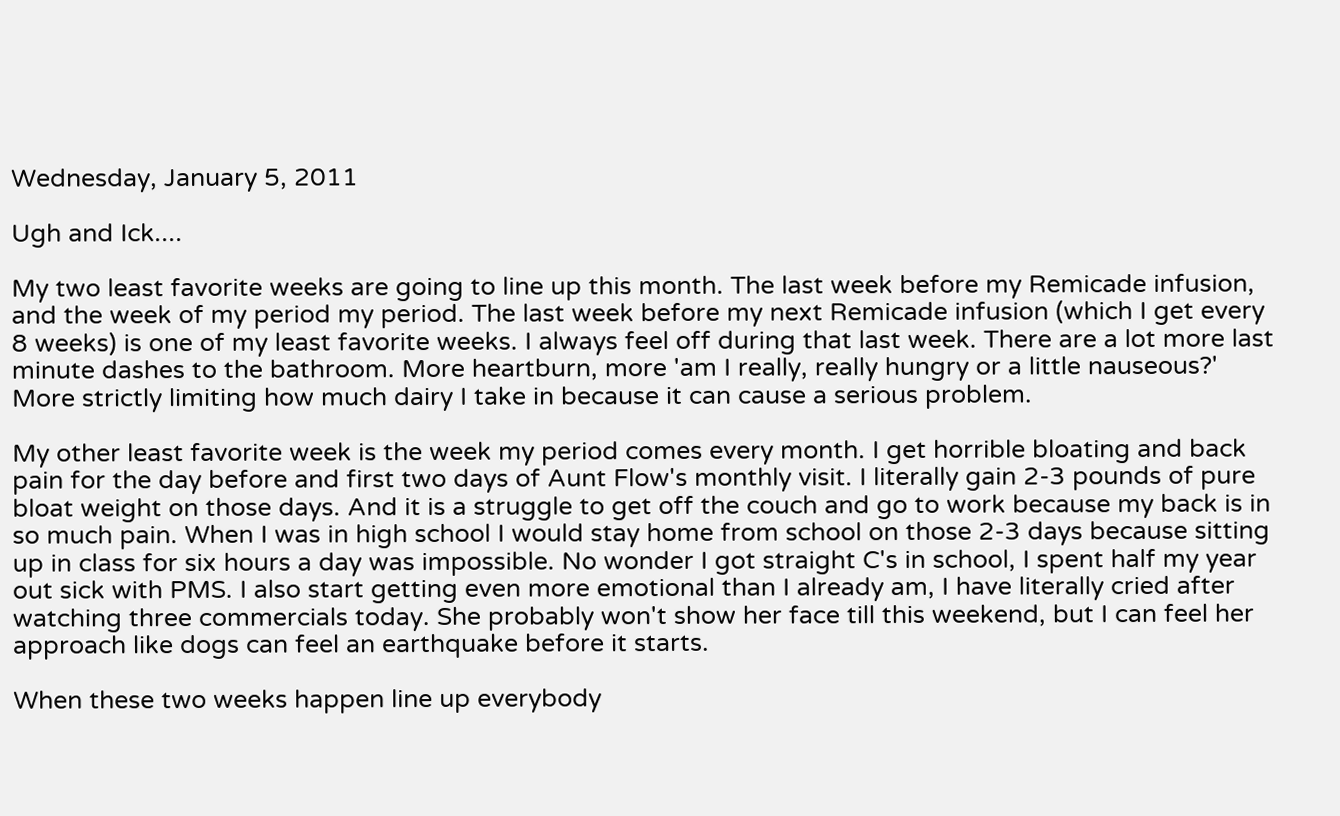Wednesday, January 5, 2011

Ugh and Ick....

My two least favorite weeks are going to line up this month. The last week before my Remicade infusion, and the week of my period my period. The last week before my next Remicade infusion (which I get every 8 weeks) is one of my least favorite weeks. I always feel off during that last week. There are a lot more last minute dashes to the bathroom. More heartburn, more 'am I really, really hungry or a little nauseous?' More strictly limiting how much dairy I take in because it can cause a serious problem.

My other least favorite week is the week my period comes every month. I get horrible bloating and back pain for the day before and first two days of Aunt Flow's monthly visit. I literally gain 2-3 pounds of pure bloat weight on those days. And it is a struggle to get off the couch and go to work because my back is in so much pain. When I was in high school I would stay home from school on those 2-3 days because sitting up in class for six hours a day was impossible. No wonder I got straight C's in school, I spent half my year out sick with PMS. I also start getting even more emotional than I already am, I have literally cried after watching three commercials today. She probably won't show her face till this weekend, but I can feel her approach like dogs can feel an earthquake before it starts.

When these two weeks happen line up everybody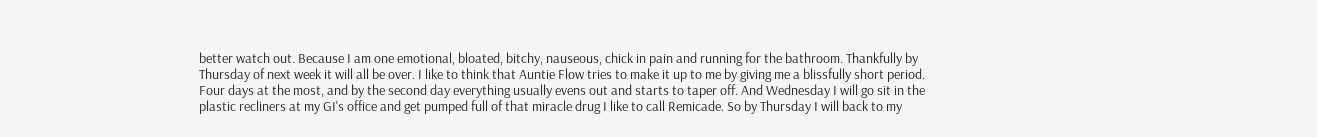better watch out. Because I am one emotional, bloated, bitchy, nauseous, chick in pain and running for the bathroom. Thankfully by Thursday of next week it will all be over. I like to think that Auntie Flow tries to make it up to me by giving me a blissfully short period. Four days at the most, and by the second day everything usually evens out and starts to taper off. And Wednesday I will go sit in the plastic recliners at my GI's office and get pumped full of that miracle drug I like to call Remicade. So by Thursday I will back to my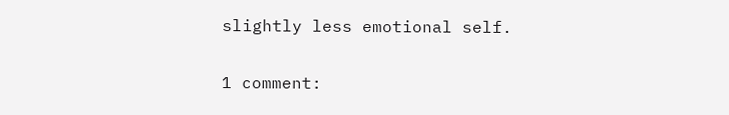slightly less emotional self.

1 comment: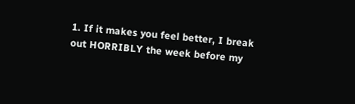1. If it makes you feel better, I break out HORRIBLY the week before my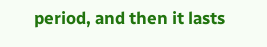period, and then it lasts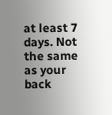at least 7 days. Not the same as your back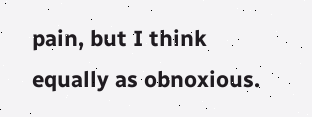pain, but I think equally as obnoxious.